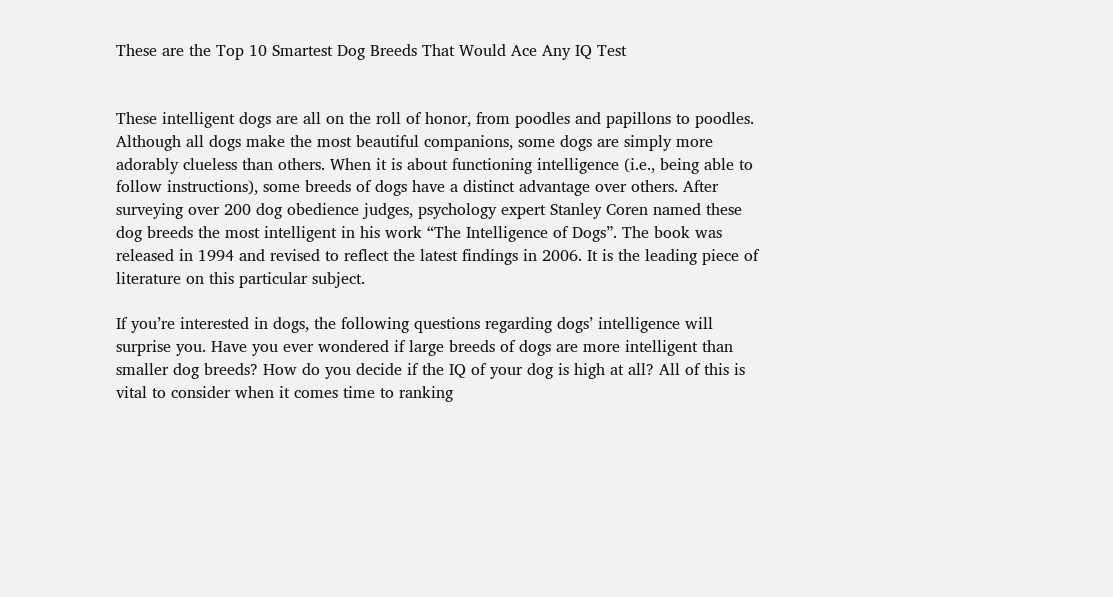These are the Top 10 Smartest Dog Breeds That Would Ace Any IQ Test


These intelligent dogs are all on the roll of honor, from poodles and papillons to poodles. Although all dogs make the most beautiful companions, some dogs are simply more adorably clueless than others. When it is about functioning intelligence (i.e., being able to follow instructions), some breeds of dogs have a distinct advantage over others. After surveying over 200 dog obedience judges, psychology expert Stanley Coren named these dog breeds the most intelligent in his work “The Intelligence of Dogs”. The book was released in 1994 and revised to reflect the latest findings in 2006. It is the leading piece of literature on this particular subject.

If you’re interested in dogs, the following questions regarding dogs’ intelligence will surprise you. Have you ever wondered if large breeds of dogs are more intelligent than smaller dog breeds? How do you decide if the IQ of your dog is high at all? All of this is vital to consider when it comes time to ranking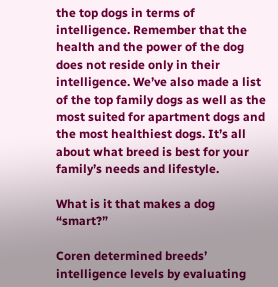the top dogs in terms of intelligence. Remember that the health and the power of the dog does not reside only in their intelligence. We’ve also made a list of the top family dogs as well as the most suited for apartment dogs and the most healthiest dogs. It’s all about what breed is best for your family’s needs and lifestyle.

What is it that makes a dog “smart?”

Coren determined breeds’ intelligence levels by evaluating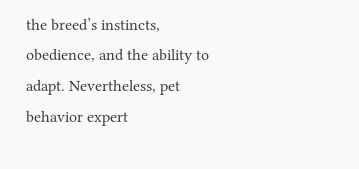the breed’s instincts, obedience, and the ability to adapt. Nevertheless, pet behavior expert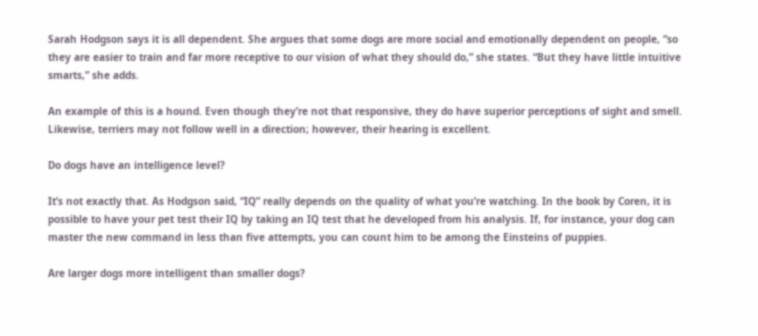Sarah Hodgson says it is all dependent. She argues that some dogs are more social and emotionally dependent on people, “so they are easier to train and far more receptive to our vision of what they should do,” she states. “But they have little intuitive smarts,” she adds.

An example of this is a hound. Even though they’re not that responsive, they do have superior perceptions of sight and smell. Likewise, terriers may not follow well in a direction; however, their hearing is excellent.

Do dogs have an intelligence level?

It’s not exactly that. As Hodgson said, “IQ” really depends on the quality of what you’re watching. In the book by Coren, it is possible to have your pet test their IQ by taking an IQ test that he developed from his analysis. If, for instance, your dog can master the new command in less than five attempts, you can count him to be among the Einsteins of puppies.

Are larger dogs more intelligent than smaller dogs?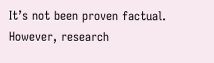It’s not been proven factual. However, research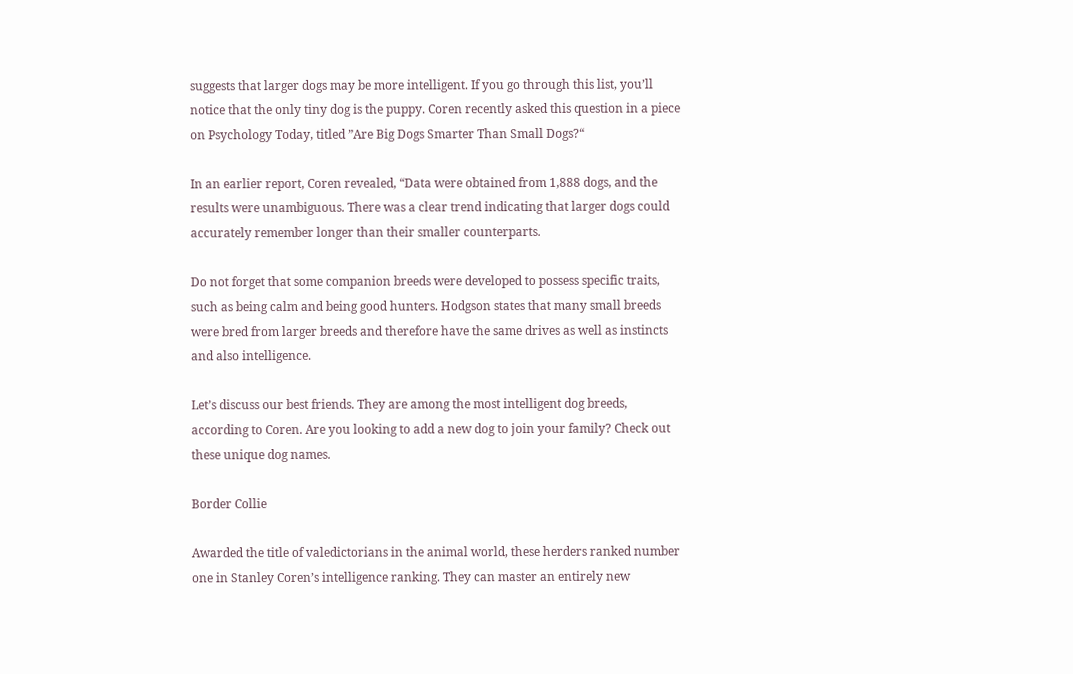suggests that larger dogs may be more intelligent. If you go through this list, you’ll notice that the only tiny dog is the puppy. Coren recently asked this question in a piece on Psychology Today, titled ”Are Big Dogs Smarter Than Small Dogs?“

In an earlier report, Coren revealed, “Data were obtained from 1,888 dogs, and the results were unambiguous. There was a clear trend indicating that larger dogs could accurately remember longer than their smaller counterparts.

Do not forget that some companion breeds were developed to possess specific traits, such as being calm and being good hunters. Hodgson states that many small breeds were bred from larger breeds and therefore have the same drives as well as instincts and also intelligence.

Let’s discuss our best friends. They are among the most intelligent dog breeds, according to Coren. Are you looking to add a new dog to join your family? Check out these unique dog names.

Border Collie

Awarded the title of valedictorians in the animal world, these herders ranked number one in Stanley Coren’s intelligence ranking. They can master an entirely new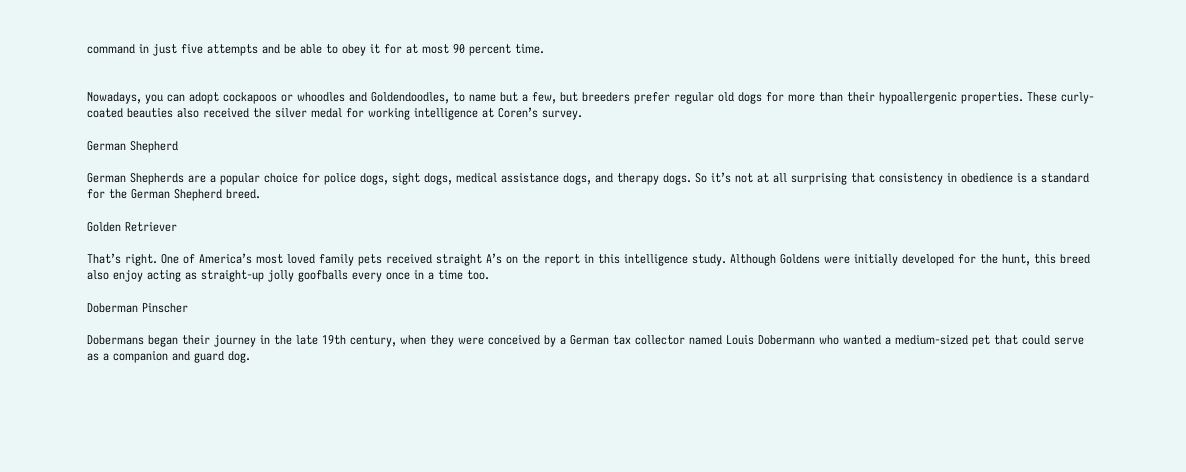command in just five attempts and be able to obey it for at most 90 percent time.


Nowadays, you can adopt cockapoos or whoodles and Goldendoodles, to name but a few, but breeders prefer regular old dogs for more than their hypoallergenic properties. These curly-coated beauties also received the silver medal for working intelligence at Coren’s survey.

German Shepherd

German Shepherds are a popular choice for police dogs, sight dogs, medical assistance dogs, and therapy dogs. So it’s not at all surprising that consistency in obedience is a standard for the German Shepherd breed.

Golden Retriever

That’s right. One of America’s most loved family pets received straight A’s on the report in this intelligence study. Although Goldens were initially developed for the hunt, this breed also enjoy acting as straight-up jolly goofballs every once in a time too.

Doberman Pinscher

Dobermans began their journey in the late 19th century, when they were conceived by a German tax collector named Louis Dobermann who wanted a medium-sized pet that could serve as a companion and guard dog.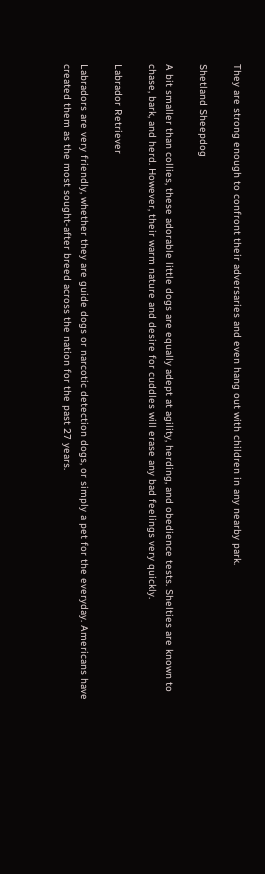They are strong enough to confront their adversaries and even hang out with children in any nearby park.

Shetland Sheepdog

A bit smaller than collies, these adorable little dogs are equally adept at agility, herding, and obedience tests. Shelties are known to chase, bark, and herd. However, their warm nature and desire for cuddles will erase any bad feelings very quickly.

Labrador Retriever

Labradors are very friendly, whether they are guide dogs or narcotic detection dogs, or simply a pet for the everyday. Americans have created them as the most sought-after breed across the nation for the past 27 years.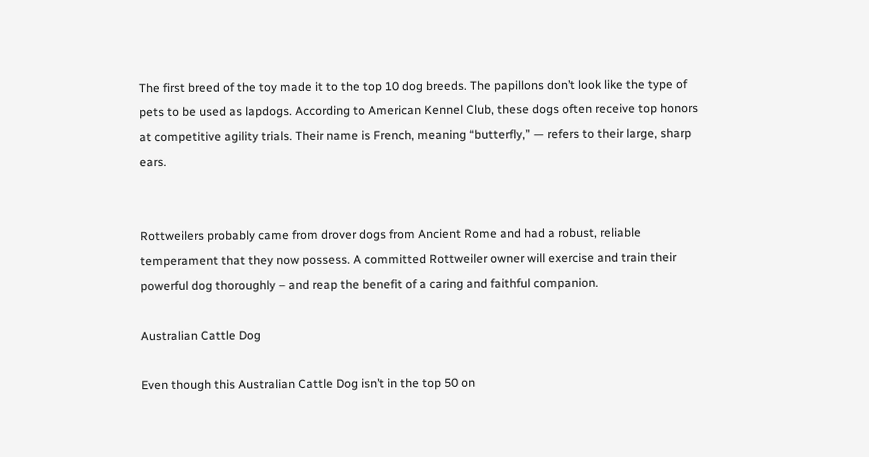The first breed of the toy made it to the top 10 dog breeds. The papillons don’t look like the type of pets to be used as lapdogs. According to American Kennel Club, these dogs often receive top honors at competitive agility trials. Their name is French, meaning “butterfly,” — refers to their large, sharp ears.


Rottweilers probably came from drover dogs from Ancient Rome and had a robust, reliable temperament that they now possess. A committed Rottweiler owner will exercise and train their powerful dog thoroughly – and reap the benefit of a caring and faithful companion.

Australian Cattle Dog

Even though this Australian Cattle Dog isn’t in the top 50 on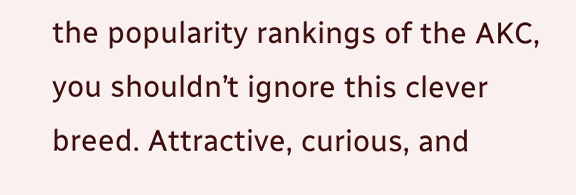the popularity rankings of the AKC, you shouldn’t ignore this clever breed. Attractive, curious, and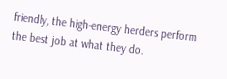friendly, the high-energy herders perform the best job at what they do.